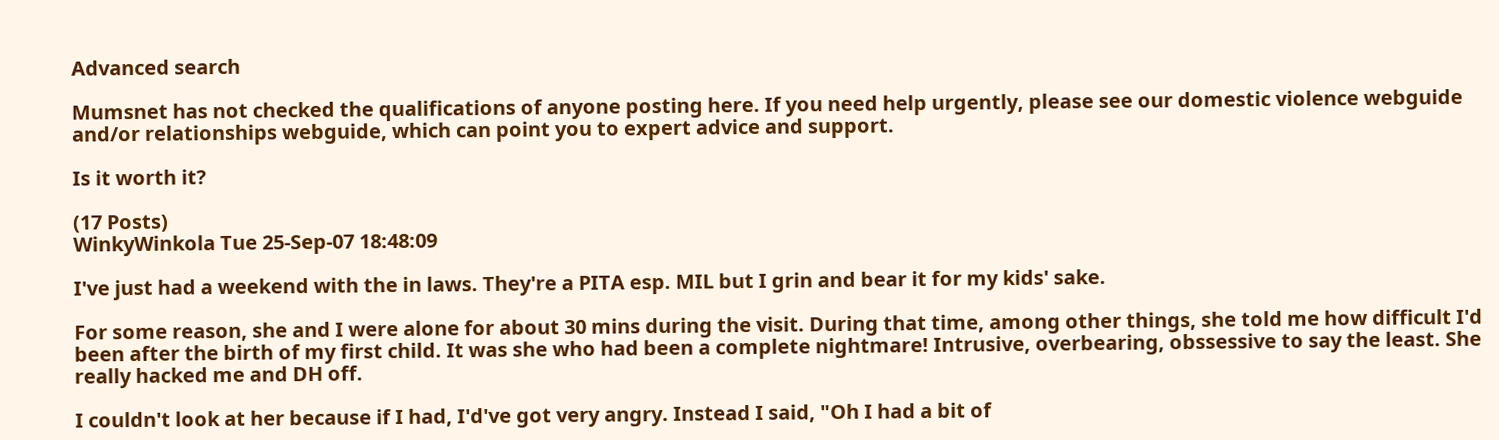Advanced search

Mumsnet has not checked the qualifications of anyone posting here. If you need help urgently, please see our domestic violence webguide and/or relationships webguide, which can point you to expert advice and support.

Is it worth it?

(17 Posts)
WinkyWinkola Tue 25-Sep-07 18:48:09

I've just had a weekend with the in laws. They're a PITA esp. MIL but I grin and bear it for my kids' sake.

For some reason, she and I were alone for about 30 mins during the visit. During that time, among other things, she told me how difficult I'd been after the birth of my first child. It was she who had been a complete nightmare! Intrusive, overbearing, obssessive to say the least. She really hacked me and DH off.

I couldn't look at her because if I had, I'd've got very angry. Instead I said, "Oh I had a bit of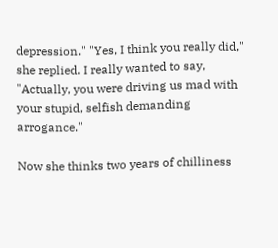depression." "Yes, I think you really did," she replied. I really wanted to say, "Actually, you were driving us mad with your stupid, selfish demanding arrogance."

Now she thinks two years of chilliness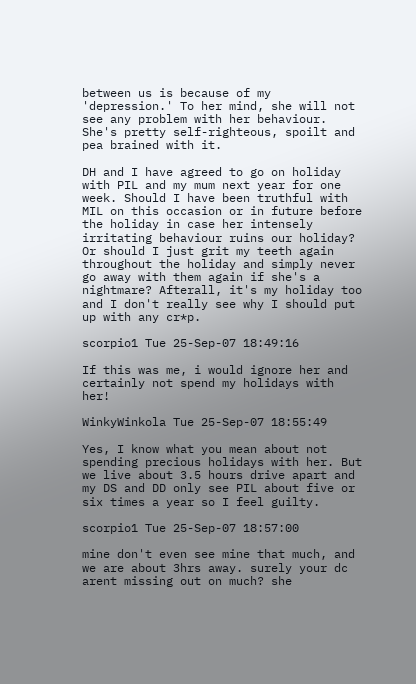between us is because of my 'depression.' To her mind, she will not see any problem with her behaviour. She's pretty self-righteous, spoilt and pea brained with it.

DH and I have agreed to go on holiday with PIL and my mum next year for one week. Should I have been truthful with MIL on this occasion or in future before the holiday in case her intensely irritating behaviour ruins our holiday? Or should I just grit my teeth again throughout the holiday and simply never go away with them again if she's a nightmare? Afterall, it's my holiday too and I don't really see why I should put up with any cr*p.

scorpio1 Tue 25-Sep-07 18:49:16

If this was me, i would ignore her and certainly not spend my holidays with her!

WinkyWinkola Tue 25-Sep-07 18:55:49

Yes, I know what you mean about not spending precious holidays with her. But we live about 3.5 hours drive apart and my DS and DD only see PIL about five or six times a year so I feel guilty.

scorpio1 Tue 25-Sep-07 18:57:00

mine don't even see mine that much, and we are about 3hrs away. surely your dc arent missing out on much? she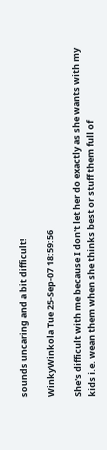sounds uncaring and a bit difficult!

WinkyWinkola Tue 25-Sep-07 18:59:56

She's difficult with me because I don't let her do exactly as she wants with my kids i.e. wean them when she thinks best or stuff them full of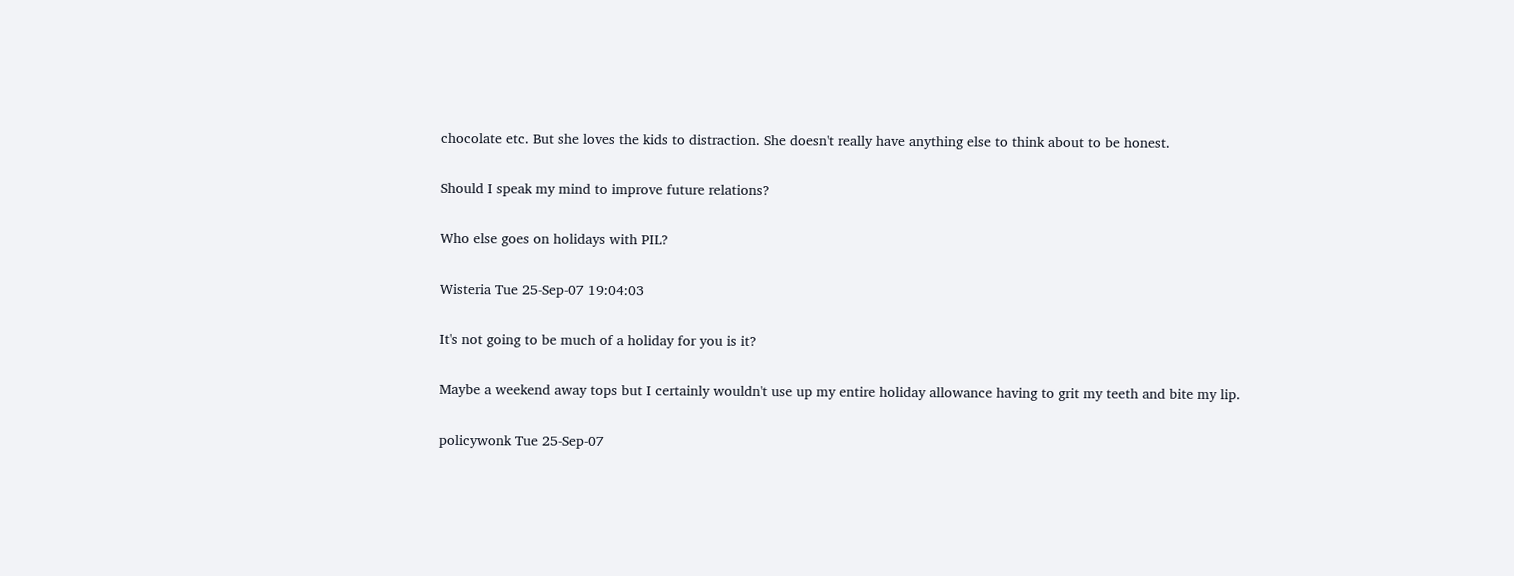chocolate etc. But she loves the kids to distraction. She doesn't really have anything else to think about to be honest.

Should I speak my mind to improve future relations?

Who else goes on holidays with PIL?

Wisteria Tue 25-Sep-07 19:04:03

It's not going to be much of a holiday for you is it?

Maybe a weekend away tops but I certainly wouldn't use up my entire holiday allowance having to grit my teeth and bite my lip.

policywonk Tue 25-Sep-07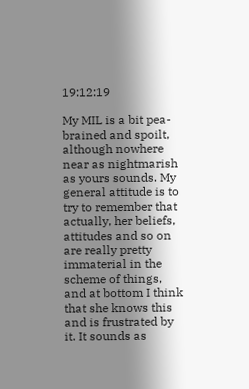19:12:19

My MIL is a bit pea-brained and spoilt, although nowhere near as nightmarish as yours sounds. My general attitude is to try to remember that actually, her beliefs, attitudes and so on are really pretty immaterial in the scheme of things, and at bottom I think that she knows this and is frustrated by it. It sounds as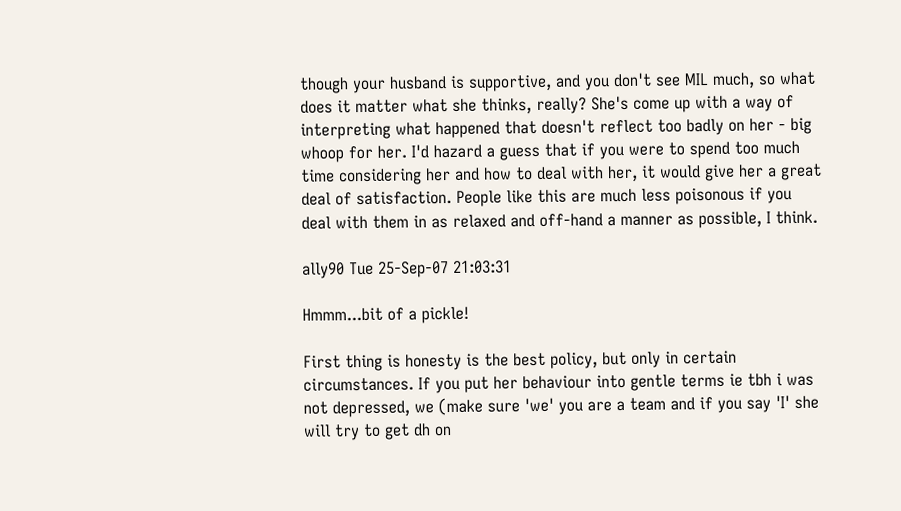though your husband is supportive, and you don't see MIL much, so what does it matter what she thinks, really? She's come up with a way of interpreting what happened that doesn't reflect too badly on her - big whoop for her. I'd hazard a guess that if you were to spend too much time considering her and how to deal with her, it would give her a great deal of satisfaction. People like this are much less poisonous if you deal with them in as relaxed and off-hand a manner as possible, I think.

ally90 Tue 25-Sep-07 21:03:31

Hmmm...bit of a pickle!

First thing is honesty is the best policy, but only in certain circumstances. If you put her behaviour into gentle terms ie tbh i was not depressed, we (make sure 'we' you are a team and if you say 'I' she will try to get dh on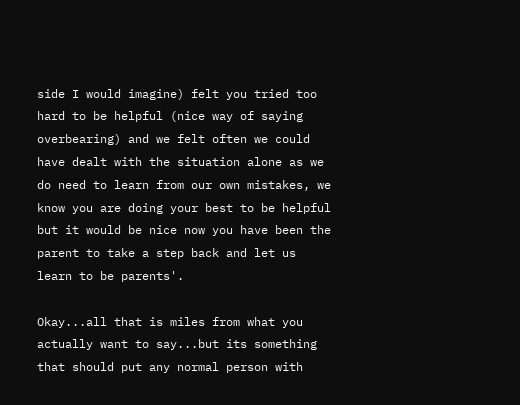side I would imagine) felt you tried too hard to be helpful (nice way of saying overbearing) and we felt often we could have dealt with the situation alone as we do need to learn from our own mistakes, we know you are doing your best to be helpful but it would be nice now you have been the parent to take a step back and let us learn to be parents'.

Okay...all that is miles from what you actually want to say...but its something that should put any normal person with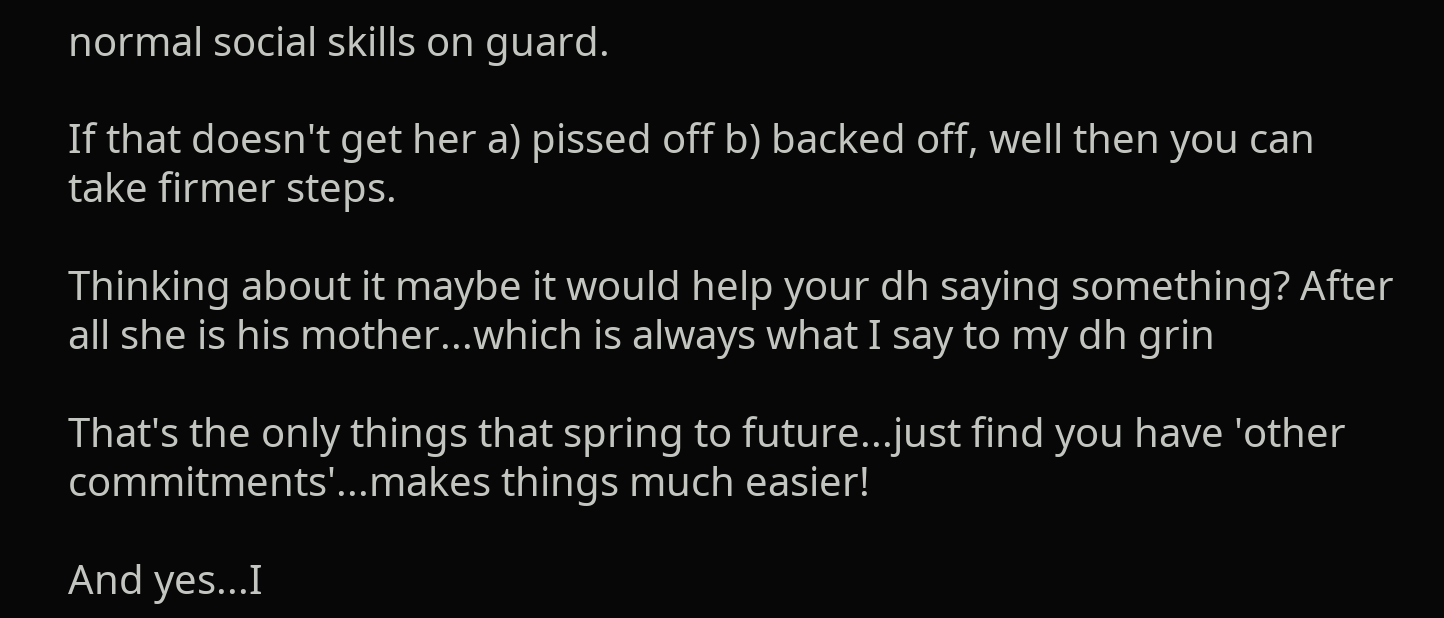normal social skills on guard.

If that doesn't get her a) pissed off b) backed off, well then you can take firmer steps.

Thinking about it maybe it would help your dh saying something? After all she is his mother...which is always what I say to my dh grin

That's the only things that spring to future...just find you have 'other commitments'...makes things much easier!

And yes...I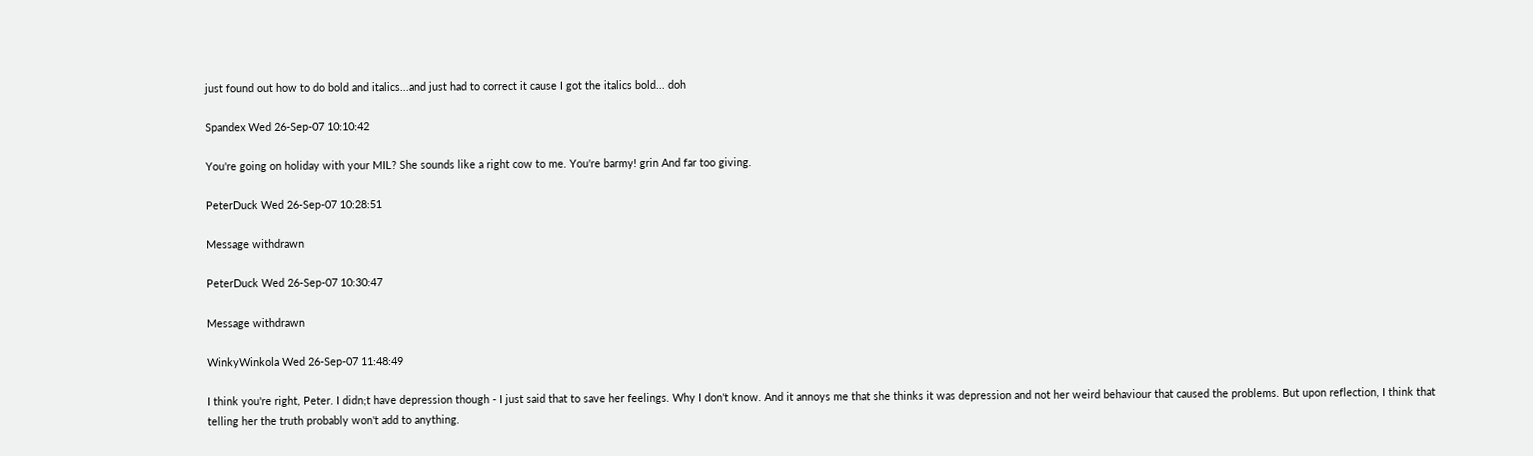just found out how to do bold and italics...and just had to correct it cause I got the italics bold... doh

Spandex Wed 26-Sep-07 10:10:42

You're going on holiday with your MIL? She sounds like a right cow to me. You're barmy! grin And far too giving.

PeterDuck Wed 26-Sep-07 10:28:51

Message withdrawn

PeterDuck Wed 26-Sep-07 10:30:47

Message withdrawn

WinkyWinkola Wed 26-Sep-07 11:48:49

I think you're right, Peter. I didn;t have depression though - I just said that to save her feelings. Why I don't know. And it annoys me that she thinks it was depression and not her weird behaviour that caused the problems. But upon reflection, I think that telling her the truth probably won't add to anything.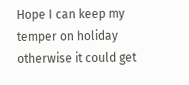Hope I can keep my temper on holiday otherwise it could get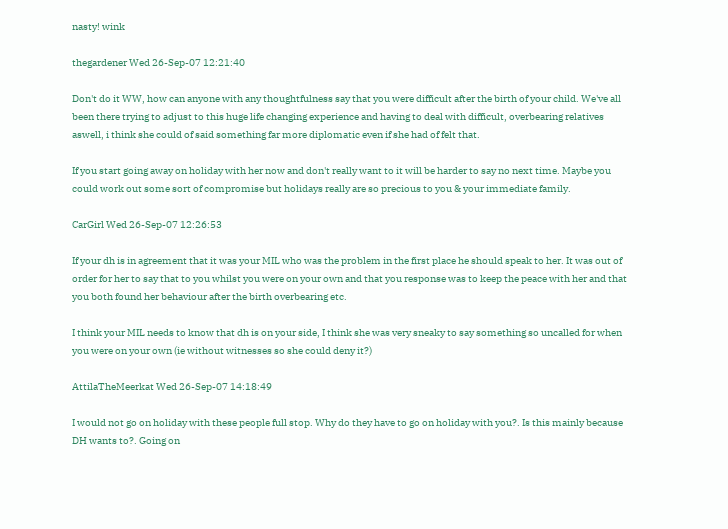nasty! wink

thegardener Wed 26-Sep-07 12:21:40

Don't do it WW, how can anyone with any thoughtfulness say that you were difficult after the birth of your child. We've all been there trying to adjust to this huge life changing experience and having to deal with difficult, overbearing relatives aswell, i think she could of said something far more diplomatic even if she had of felt that.

If you start going away on holiday with her now and don't really want to it will be harder to say no next time. Maybe you could work out some sort of compromise but holidays really are so precious to you & your immediate family.

CarGirl Wed 26-Sep-07 12:26:53

If your dh is in agreement that it was your MIL who was the problem in the first place he should speak to her. It was out of order for her to say that to you whilst you were on your own and that you response was to keep the peace with her and that you both found her behaviour after the birth overbearing etc.

I think your MIL needs to know that dh is on your side, I think she was very sneaky to say something so uncalled for when you were on your own (ie without witnesses so she could deny it?)

AttilaTheMeerkat Wed 26-Sep-07 14:18:49

I would not go on holiday with these people full stop. Why do they have to go on holiday with you?. Is this mainly because DH wants to?. Going on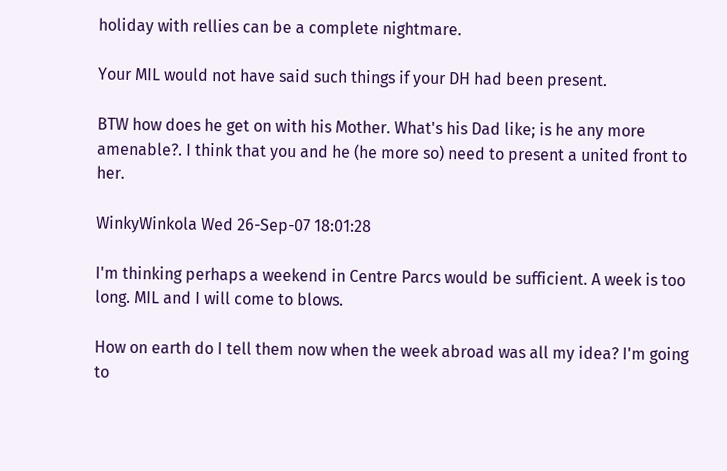holiday with rellies can be a complete nightmare.

Your MIL would not have said such things if your DH had been present.

BTW how does he get on with his Mother. What's his Dad like; is he any more amenable?. I think that you and he (he more so) need to present a united front to her.

WinkyWinkola Wed 26-Sep-07 18:01:28

I'm thinking perhaps a weekend in Centre Parcs would be sufficient. A week is too long. MIL and I will come to blows.

How on earth do I tell them now when the week abroad was all my idea? I'm going to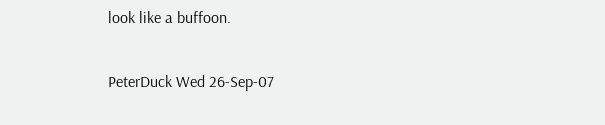look like a buffoon.

PeterDuck Wed 26-Sep-07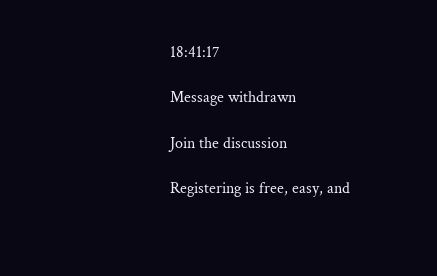18:41:17

Message withdrawn

Join the discussion

Registering is free, easy, and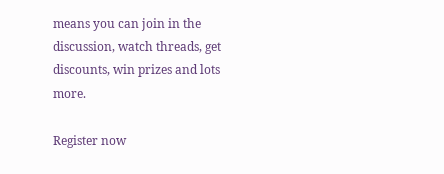means you can join in the discussion, watch threads, get discounts, win prizes and lots more.

Register now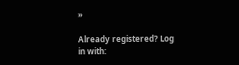»

Already registered? Log in with: